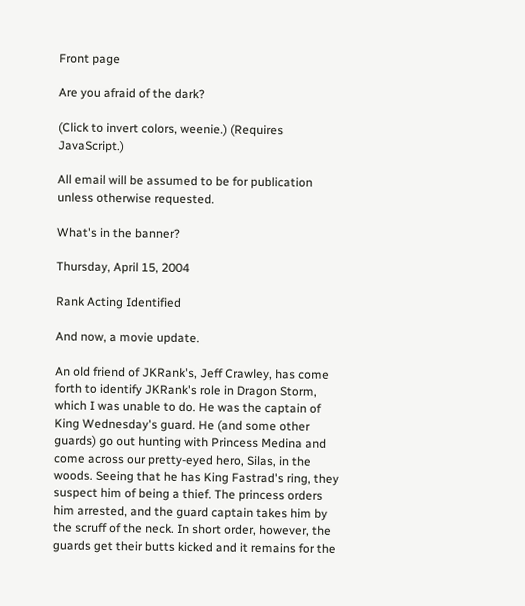Front page

Are you afraid of the dark?

(Click to invert colors, weenie.) (Requires JavaScript.)

All email will be assumed to be for publication unless otherwise requested.

What's in the banner?

Thursday, April 15, 2004

Rank Acting Identified

And now, a movie update.

An old friend of JKRank's, Jeff Crawley, has come forth to identify JKRank's role in Dragon Storm, which I was unable to do. He was the captain of King Wednesday's guard. He (and some other guards) go out hunting with Princess Medina and come across our pretty-eyed hero, Silas, in the woods. Seeing that he has King Fastrad's ring, they suspect him of being a thief. The princess orders him arrested, and the guard captain takes him by the scruff of the neck. In short order, however, the guards get their butts kicked and it remains for the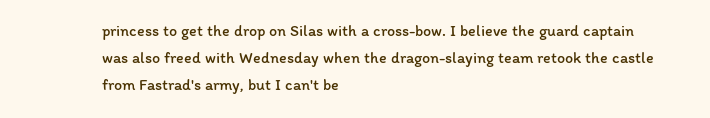princess to get the drop on Silas with a cross-bow. I believe the guard captain was also freed with Wednesday when the dragon-slaying team retook the castle from Fastrad's army, but I can't be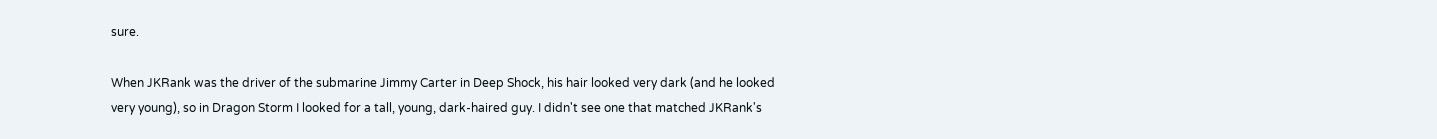sure.

When JKRank was the driver of the submarine Jimmy Carter in Deep Shock, his hair looked very dark (and he looked very young), so in Dragon Storm I looked for a tall, young, dark-haired guy. I didn't see one that matched JKRank's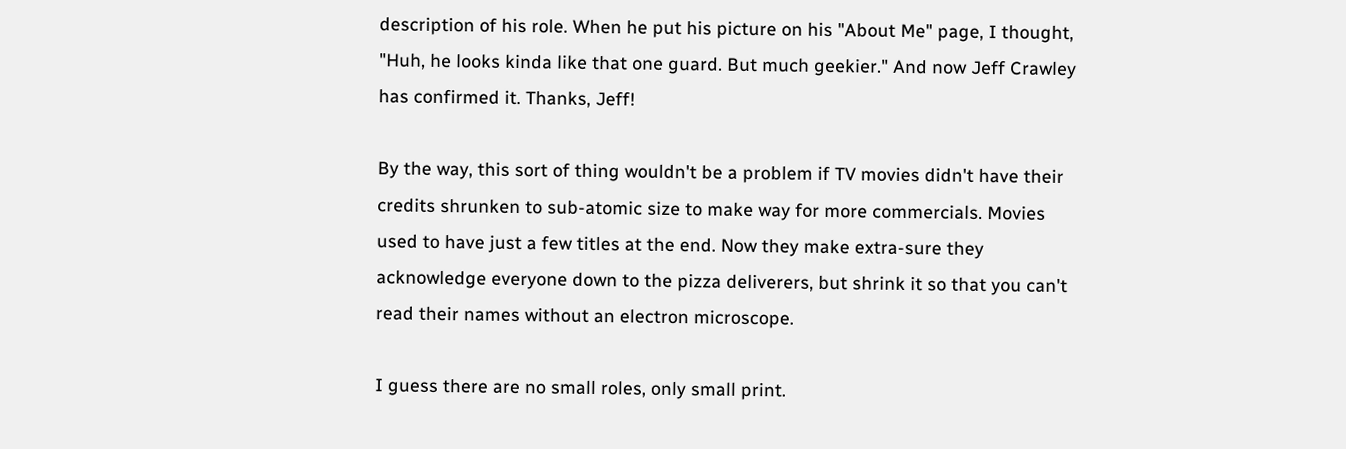description of his role. When he put his picture on his "About Me" page, I thought, "Huh, he looks kinda like that one guard. But much geekier." And now Jeff Crawley has confirmed it. Thanks, Jeff!

By the way, this sort of thing wouldn't be a problem if TV movies didn't have their credits shrunken to sub-atomic size to make way for more commercials. Movies used to have just a few titles at the end. Now they make extra-sure they acknowledge everyone down to the pizza deliverers, but shrink it so that you can't read their names without an electron microscope.

I guess there are no small roles, only small print.